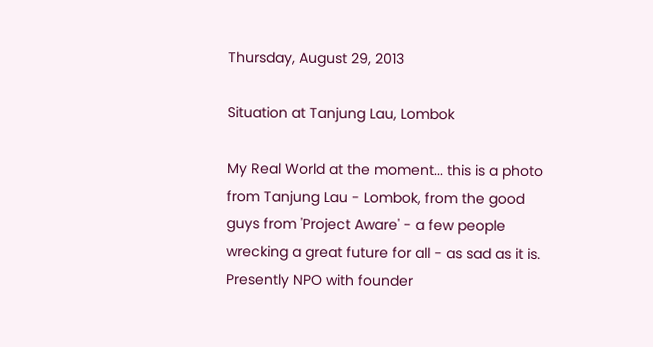Thursday, August 29, 2013

Situation at Tanjung Lau, Lombok

My Real World at the moment... this is a photo from Tanjung Lau - Lombok, from the good guys from 'Project Aware' - a few people wrecking a great future for all - as sad as it is. Presently NPO with founder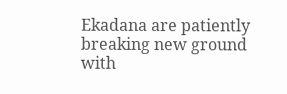Ekadana are patiently breaking new ground with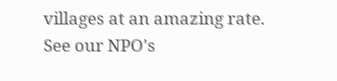villages at an amazing rate.
See our NPO's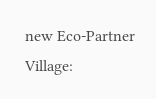new Eco-Partner Village: